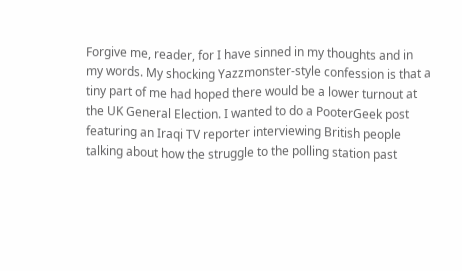Forgive me, reader, for I have sinned in my thoughts and in my words. My shocking Yazzmonster-style confession is that a tiny part of me had hoped there would be a lower turnout at the UK General Election. I wanted to do a PooterGeek post featuring an Iraqi TV reporter interviewing British people talking about how the struggle to the polling station past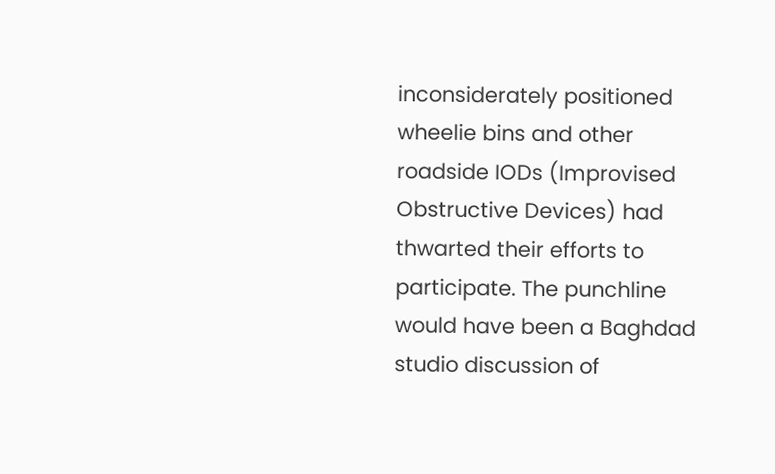inconsiderately positioned wheelie bins and other roadside IODs (Improvised Obstructive Devices) had thwarted their efforts to participate. The punchline would have been a Baghdad studio discussion of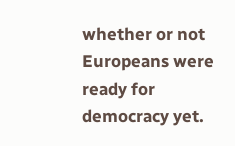whether or not Europeans were ready for democracy yet.